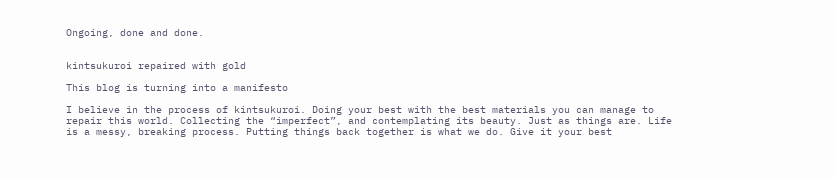Ongoing, done and done.


kintsukuroi repaired with gold

This blog is turning into a manifesto

I believe in the process of kintsukuroi. Doing your best with the best materials you can manage to repair this world. Collecting the “imperfect”, and contemplating its beauty. Just as things are. Life is a messy, breaking process. Putting things back together is what we do. Give it your best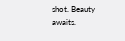shot. Beauty awaits.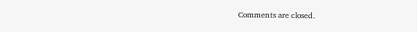Comments are closed.